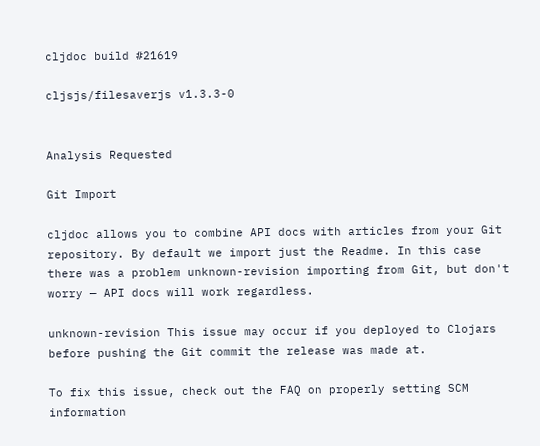cljdoc build #21619

cljsjs/filesaverjs v1.3.3-0


Analysis Requested

Git Import

cljdoc allows you to combine API docs with articles from your Git repository. By default we import just the Readme. In this case there was a problem unknown-revision importing from Git, but don't worry — API docs will work regardless.

unknown-revision This issue may occur if you deployed to Clojars before pushing the Git commit the release was made at.

To fix this issue, check out the FAQ on properly setting SCM information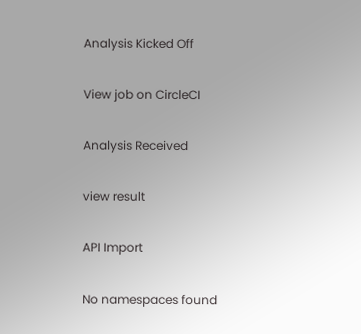Analysis Kicked Off

View job on CircleCI

Analysis Received

view result

API Import

No namespaces found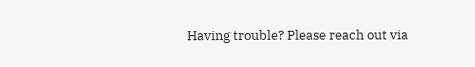Having trouble? Please reach out via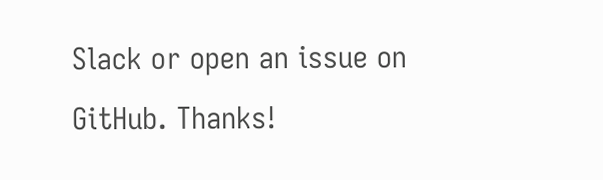Slack or open an issue on GitHub. Thanks!